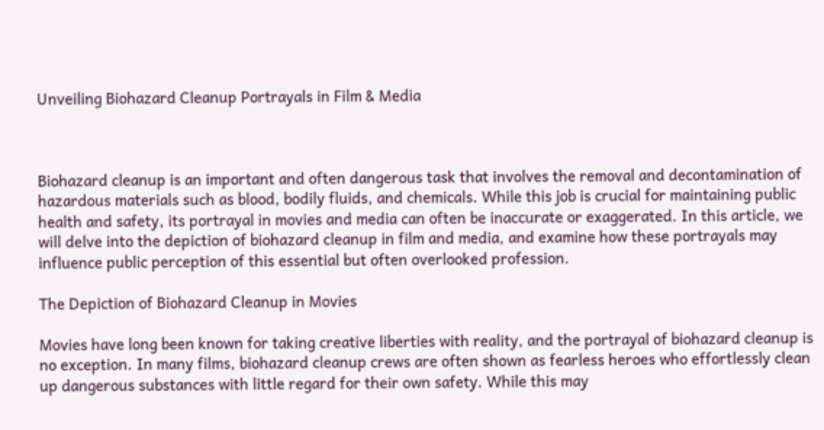Unveiling Biohazard Cleanup Portrayals in Film & Media



Biohazard cleanup is an important and often dangerous task that involves the removal and decontamination of hazardous materials such as blood, bodily fluids, and chemicals. While this job is crucial for maintaining public health and safety, its portrayal in movies and media can often be inaccurate or exaggerated. In this article, we will delve into the depiction of biohazard cleanup in film and media, and examine how these portrayals may influence public perception of this essential but often overlooked profession.

The Depiction of Biohazard Cleanup in Movies

Movies have long been known for taking creative liberties with reality, and the portrayal of biohazard cleanup is no exception. In many films, biohazard cleanup crews are often shown as fearless heroes who effortlessly clean up dangerous substances with little regard for their own safety. While this may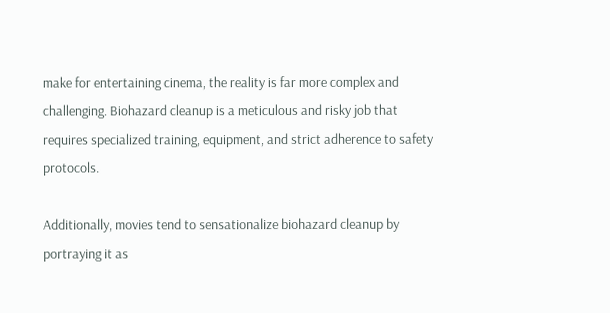make for entertaining cinema, the reality is far more complex and challenging. Biohazard cleanup is a meticulous and risky job that requires specialized training, equipment, and strict adherence to safety protocols.

Additionally, movies tend to sensationalize biohazard cleanup by portraying it as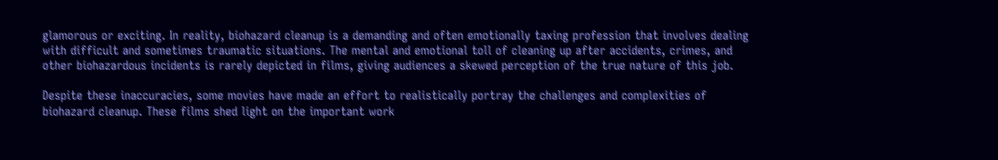glamorous or exciting. In reality, biohazard cleanup is a demanding and often emotionally taxing profession that involves dealing with difficult and sometimes traumatic situations. The mental and emotional toll of cleaning up after accidents, crimes, and other biohazardous incidents is rarely depicted in films, giving audiences a skewed perception of the true nature of this job.

Despite these inaccuracies, some movies have made an effort to realistically portray the challenges and complexities of biohazard cleanup. These films shed light on the important work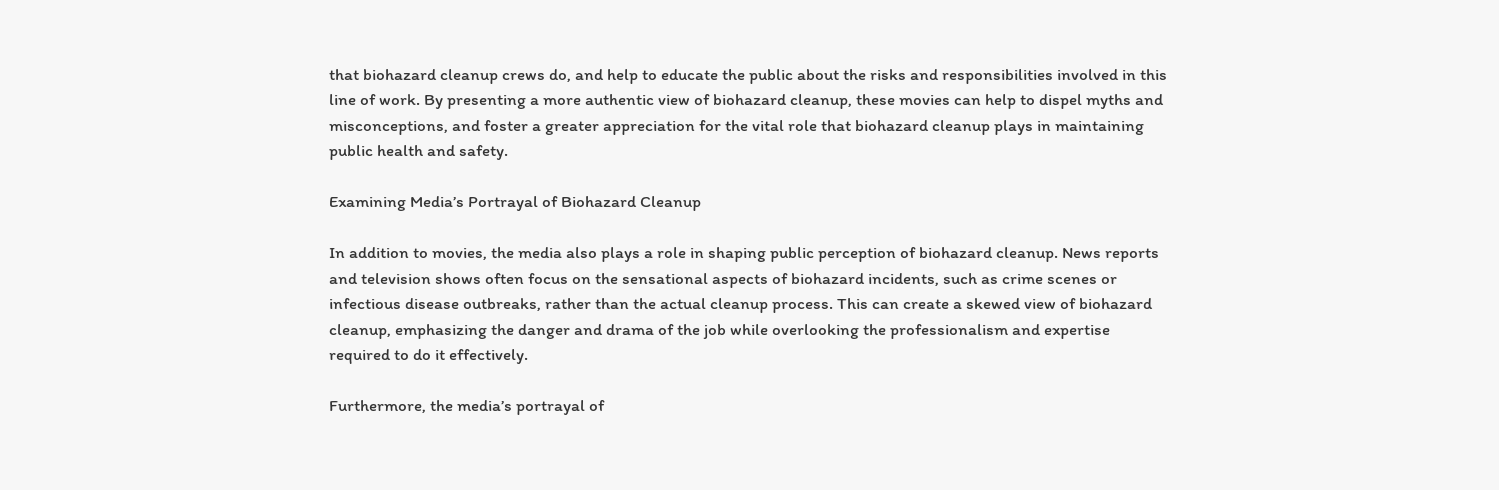that biohazard cleanup crews do, and help to educate the public about the risks and responsibilities involved in this line of work. By presenting a more authentic view of biohazard cleanup, these movies can help to dispel myths and misconceptions, and foster a greater appreciation for the vital role that biohazard cleanup plays in maintaining public health and safety.

Examining Media’s Portrayal of Biohazard Cleanup

In addition to movies, the media also plays a role in shaping public perception of biohazard cleanup. News reports and television shows often focus on the sensational aspects of biohazard incidents, such as crime scenes or infectious disease outbreaks, rather than the actual cleanup process. This can create a skewed view of biohazard cleanup, emphasizing the danger and drama of the job while overlooking the professionalism and expertise required to do it effectively.

Furthermore, the media’s portrayal of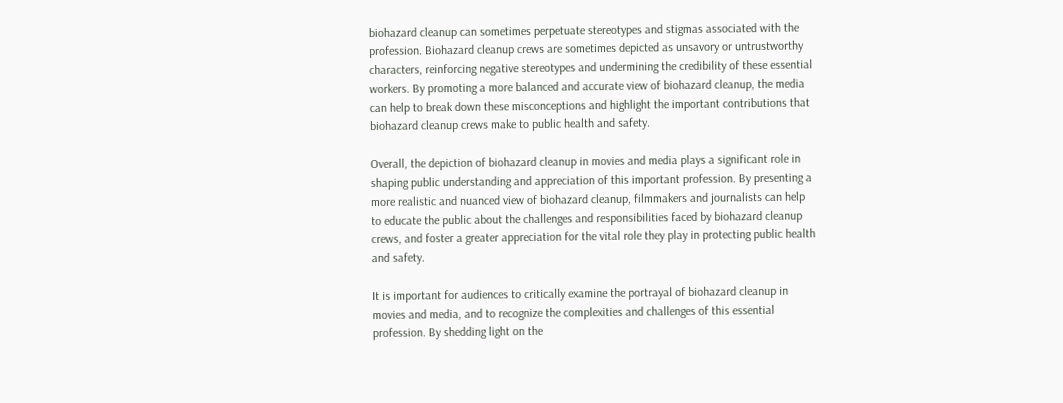biohazard cleanup can sometimes perpetuate stereotypes and stigmas associated with the profession. Biohazard cleanup crews are sometimes depicted as unsavory or untrustworthy characters, reinforcing negative stereotypes and undermining the credibility of these essential workers. By promoting a more balanced and accurate view of biohazard cleanup, the media can help to break down these misconceptions and highlight the important contributions that biohazard cleanup crews make to public health and safety.

Overall, the depiction of biohazard cleanup in movies and media plays a significant role in shaping public understanding and appreciation of this important profession. By presenting a more realistic and nuanced view of biohazard cleanup, filmmakers and journalists can help to educate the public about the challenges and responsibilities faced by biohazard cleanup crews, and foster a greater appreciation for the vital role they play in protecting public health and safety.

It is important for audiences to critically examine the portrayal of biohazard cleanup in movies and media, and to recognize the complexities and challenges of this essential profession. By shedding light on the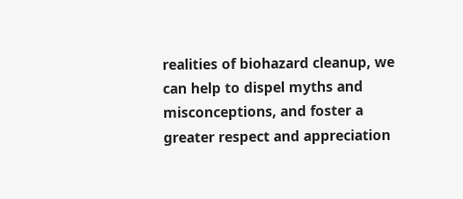realities of biohazard cleanup, we can help to dispel myths and misconceptions, and foster a greater respect and appreciation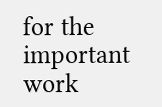for the important work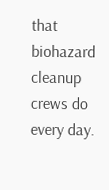that biohazard cleanup crews do every day.